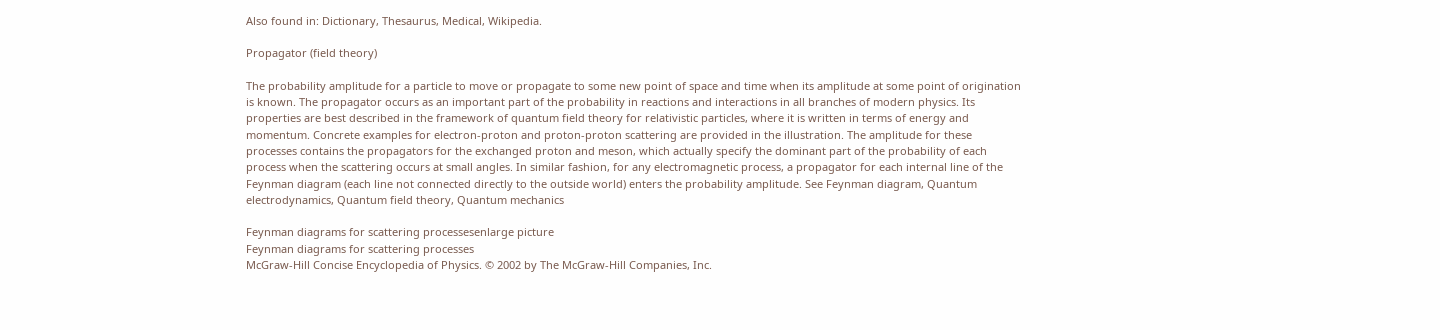Also found in: Dictionary, Thesaurus, Medical, Wikipedia.

Propagator (field theory)

The probability amplitude for a particle to move or propagate to some new point of space and time when its amplitude at some point of origination is known. The propagator occurs as an important part of the probability in reactions and interactions in all branches of modern physics. Its properties are best described in the framework of quantum field theory for relativistic particles, where it is written in terms of energy and momentum. Concrete examples for electron-proton and proton-proton scattering are provided in the illustration. The amplitude for these processes contains the propagators for the exchanged proton and meson, which actually specify the dominant part of the probability of each process when the scattering occurs at small angles. In similar fashion, for any electromagnetic process, a propagator for each internal line of the Feynman diagram (each line not connected directly to the outside world) enters the probability amplitude. See Feynman diagram, Quantum electrodynamics, Quantum field theory, Quantum mechanics

Feynman diagrams for scattering processesenlarge picture
Feynman diagrams for scattering processes
McGraw-Hill Concise Encyclopedia of Physics. © 2002 by The McGraw-Hill Companies, Inc.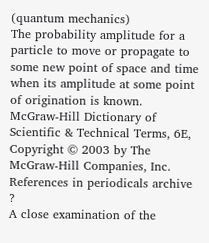(quantum mechanics)
The probability amplitude for a particle to move or propagate to some new point of space and time when its amplitude at some point of origination is known.
McGraw-Hill Dictionary of Scientific & Technical Terms, 6E, Copyright © 2003 by The McGraw-Hill Companies, Inc.
References in periodicals archive ?
A close examination of the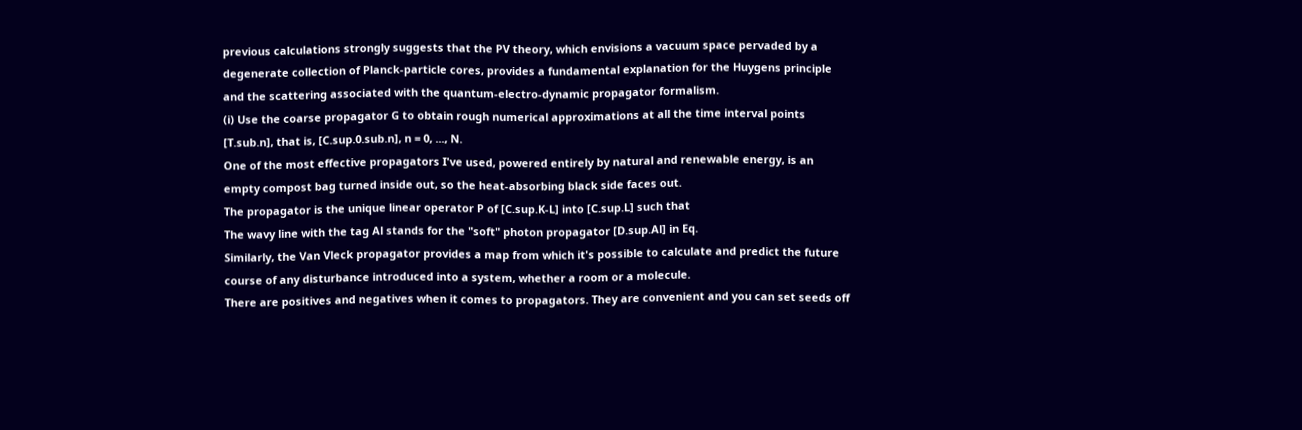previous calculations strongly suggests that the PV theory, which envisions a vacuum space pervaded by a degenerate collection of Planck-particle cores, provides a fundamental explanation for the Huygens principle and the scattering associated with the quantum-electro-dynamic propagator formalism.
(i) Use the coarse propagator G to obtain rough numerical approximations at all the time interval points [T.sub.n], that is, [C.sup.0.sub.n], n = 0, ..., N.
One of the most effective propagators I've used, powered entirely by natural and renewable energy, is an empty compost bag turned inside out, so the heat-absorbing black side faces out.
The propagator is the unique linear operator P of [C.sup.K-L] into [C.sup.L] such that
The wavy line with the tag Al stands for the "soft" photon propagator [D.sup.Al] in Eq.
Similarly, the Van Vleck propagator provides a map from which it's possible to calculate and predict the future course of any disturbance introduced into a system, whether a room or a molecule.
There are positives and negatives when it comes to propagators. They are convenient and you can set seeds off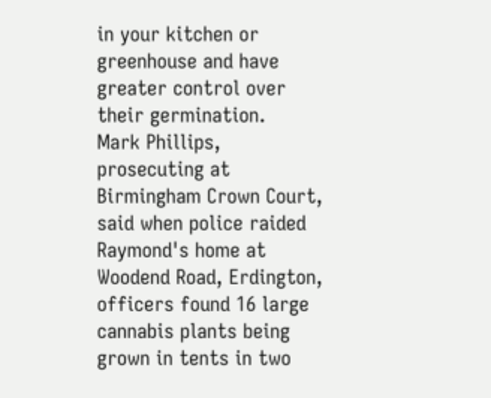in your kitchen or greenhouse and have greater control over their germination.
Mark Phillips, prosecuting at Birmingham Crown Court, said when police raided Raymond's home at Woodend Road, Erdington, officers found 16 large cannabis plants being grown in tents in two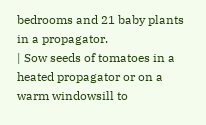bedrooms and 21 baby plants in a propagator.
| Sow seeds of tomatoes in a heated propagator or on a warm windowsill to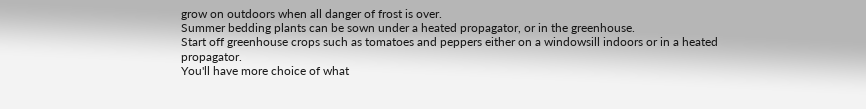grow on outdoors when all danger of frost is over.
Summer bedding plants can be sown under a heated propagator, or in the greenhouse.
Start off greenhouse crops such as tomatoes and peppers either on a windowsill indoors or in a heated propagator.
You'll have more choice of what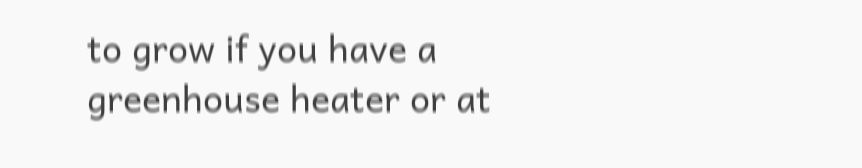to grow if you have a greenhouse heater or at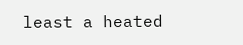least a heated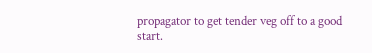propagator to get tender veg off to a good start.